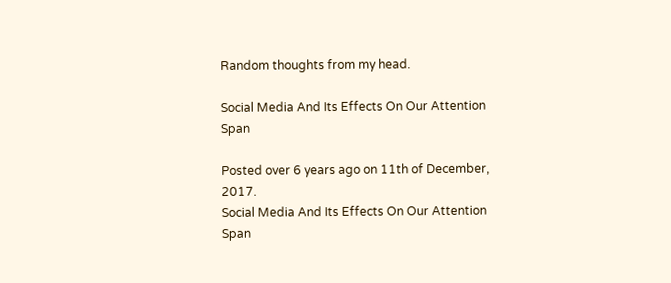Random thoughts from my head.

Social Media And Its Effects On Our Attention Span

Posted over 6 years ago on 11th of December, 2017.
Social Media And Its Effects On Our Attention Span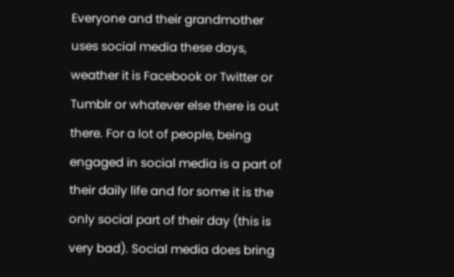Everyone and their grandmother uses social media these days, weather it is Facebook or Twitter or Tumblr or whatever else there is out there. For a lot of people, being engaged in social media is a part of their daily life and for some it is the only social part of their day (this is very bad). Social media does bring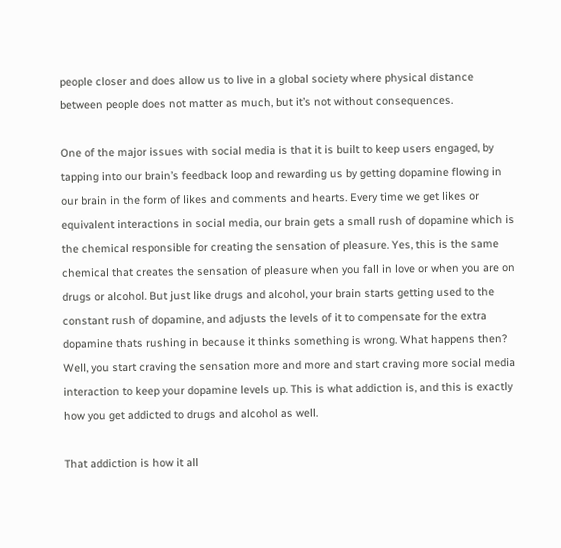people closer and does allow us to live in a global society where physical distance between people does not matter as much, but it’s not without consequences.

One of the major issues with social media is that it is built to keep users engaged, by tapping into our brain’s feedback loop and rewarding us by getting dopamine flowing in our brain in the form of likes and comments and hearts. Every time we get likes or equivalent interactions in social media, our brain gets a small rush of dopamine which is the chemical responsible for creating the sensation of pleasure. Yes, this is the same chemical that creates the sensation of pleasure when you fall in love or when you are on drugs or alcohol. But just like drugs and alcohol, your brain starts getting used to the constant rush of dopamine, and adjusts the levels of it to compensate for the extra dopamine thats rushing in because it thinks something is wrong. What happens then? Well, you start craving the sensation more and more and start craving more social media interaction to keep your dopamine levels up. This is what addiction is, and this is exactly how you get addicted to drugs and alcohol as well.

That addiction is how it all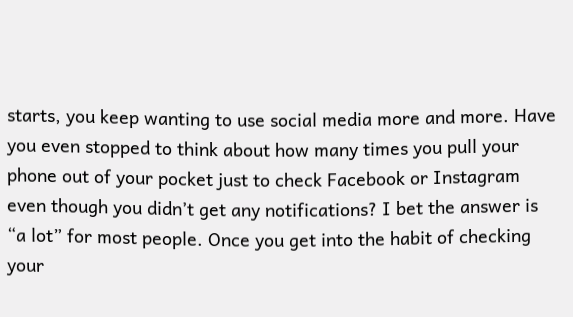starts, you keep wanting to use social media more and more. Have you even stopped to think about how many times you pull your phone out of your pocket just to check Facebook or Instagram even though you didn’t get any notifications? I bet the answer is “a lot” for most people. Once you get into the habit of checking your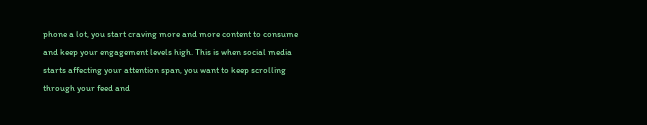phone a lot, you start craving more and more content to consume and keep your engagement levels high. This is when social media starts affecting your attention span, you want to keep scrolling through your feed and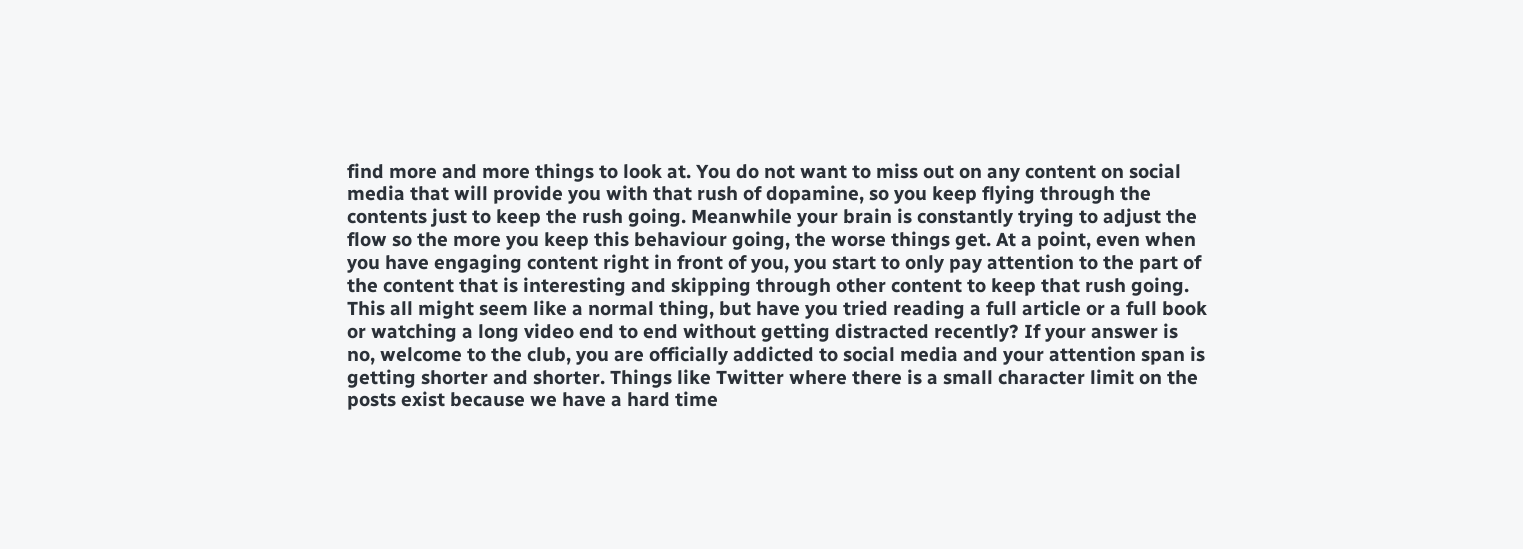find more and more things to look at. You do not want to miss out on any content on social media that will provide you with that rush of dopamine, so you keep flying through the contents just to keep the rush going. Meanwhile your brain is constantly trying to adjust the flow so the more you keep this behaviour going, the worse things get. At a point, even when you have engaging content right in front of you, you start to only pay attention to the part of the content that is interesting and skipping through other content to keep that rush going. This all might seem like a normal thing, but have you tried reading a full article or a full book or watching a long video end to end without getting distracted recently? If your answer is no, welcome to the club, you are officially addicted to social media and your attention span is getting shorter and shorter. Things like Twitter where there is a small character limit on the posts exist because we have a hard time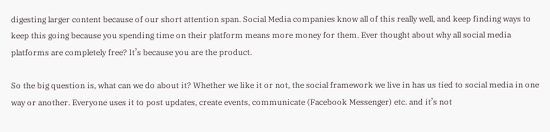digesting larger content because of our short attention span. Social Media companies know all of this really well, and keep finding ways to keep this going because you spending time on their platform means more money for them. Ever thought about why all social media platforms are completely free? It’s because you are the product.

So the big question is, what can we do about it? Whether we like it or not, the social framework we live in has us tied to social media in one way or another. Everyone uses it to post updates, create events, communicate (Facebook Messenger) etc. and it’s not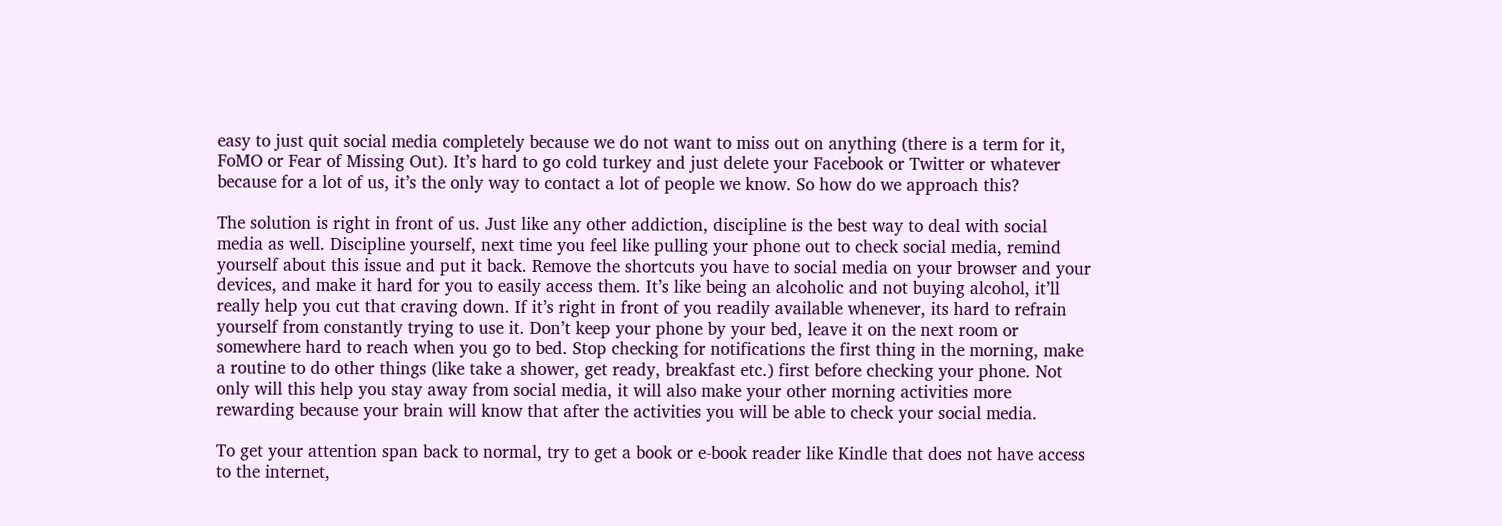easy to just quit social media completely because we do not want to miss out on anything (there is a term for it, FoMO or Fear of Missing Out). It’s hard to go cold turkey and just delete your Facebook or Twitter or whatever because for a lot of us, it’s the only way to contact a lot of people we know. So how do we approach this?

The solution is right in front of us. Just like any other addiction, discipline is the best way to deal with social media as well. Discipline yourself, next time you feel like pulling your phone out to check social media, remind yourself about this issue and put it back. Remove the shortcuts you have to social media on your browser and your devices, and make it hard for you to easily access them. It’s like being an alcoholic and not buying alcohol, it’ll really help you cut that craving down. If it’s right in front of you readily available whenever, its hard to refrain yourself from constantly trying to use it. Don’t keep your phone by your bed, leave it on the next room or somewhere hard to reach when you go to bed. Stop checking for notifications the first thing in the morning, make a routine to do other things (like take a shower, get ready, breakfast etc.) first before checking your phone. Not only will this help you stay away from social media, it will also make your other morning activities more rewarding because your brain will know that after the activities you will be able to check your social media.

To get your attention span back to normal, try to get a book or e-book reader like Kindle that does not have access to the internet,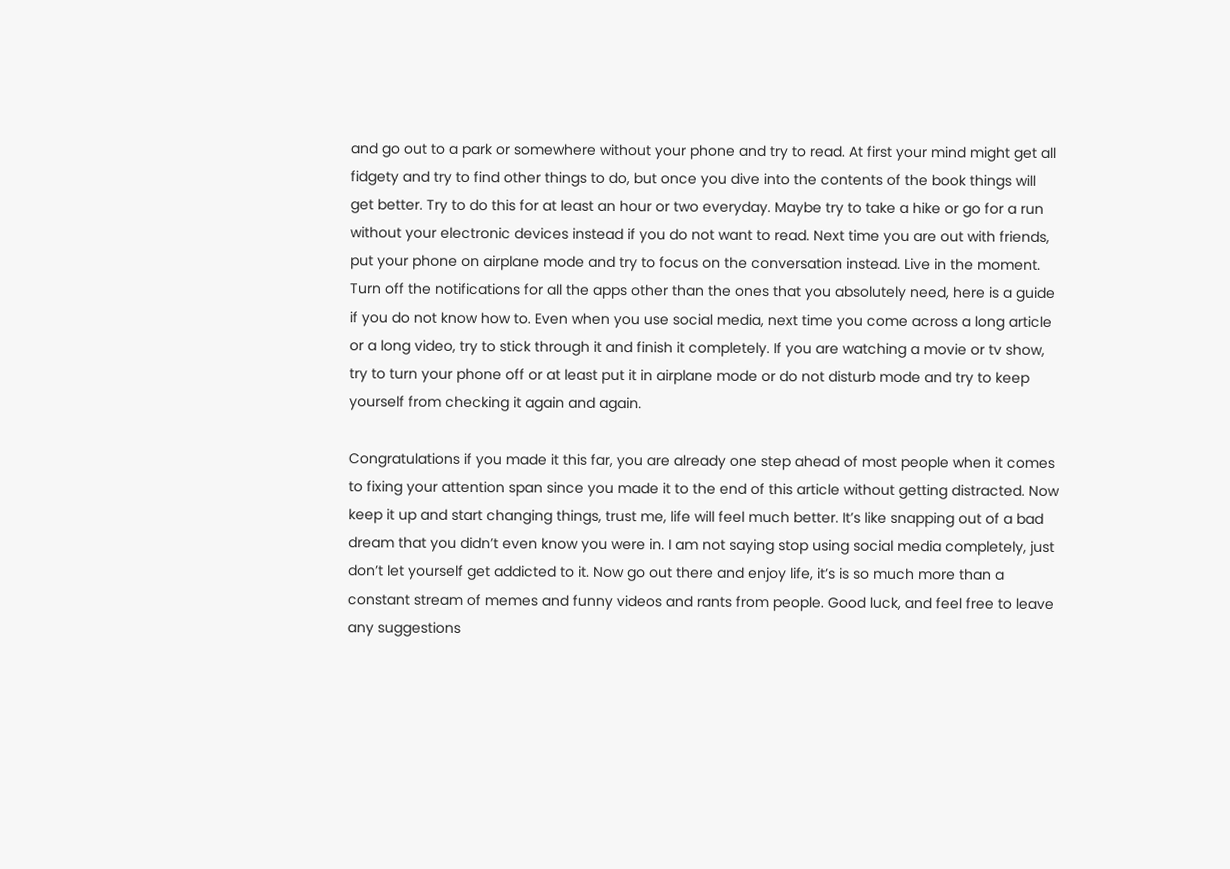and go out to a park or somewhere without your phone and try to read. At first your mind might get all fidgety and try to find other things to do, but once you dive into the contents of the book things will get better. Try to do this for at least an hour or two everyday. Maybe try to take a hike or go for a run without your electronic devices instead if you do not want to read. Next time you are out with friends, put your phone on airplane mode and try to focus on the conversation instead. Live in the moment. Turn off the notifications for all the apps other than the ones that you absolutely need, here is a guide if you do not know how to. Even when you use social media, next time you come across a long article or a long video, try to stick through it and finish it completely. If you are watching a movie or tv show, try to turn your phone off or at least put it in airplane mode or do not disturb mode and try to keep yourself from checking it again and again.

Congratulations if you made it this far, you are already one step ahead of most people when it comes to fixing your attention span since you made it to the end of this article without getting distracted. Now keep it up and start changing things, trust me, life will feel much better. It’s like snapping out of a bad dream that you didn’t even know you were in. I am not saying stop using social media completely, just don’t let yourself get addicted to it. Now go out there and enjoy life, it’s is so much more than a constant stream of memes and funny videos and rants from people. Good luck, and feel free to leave any suggestions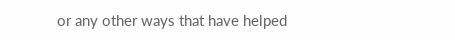or any other ways that have helped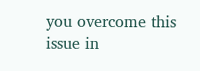you overcome this issue in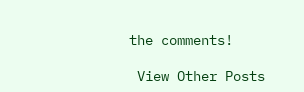the comments!

 View Other Posts